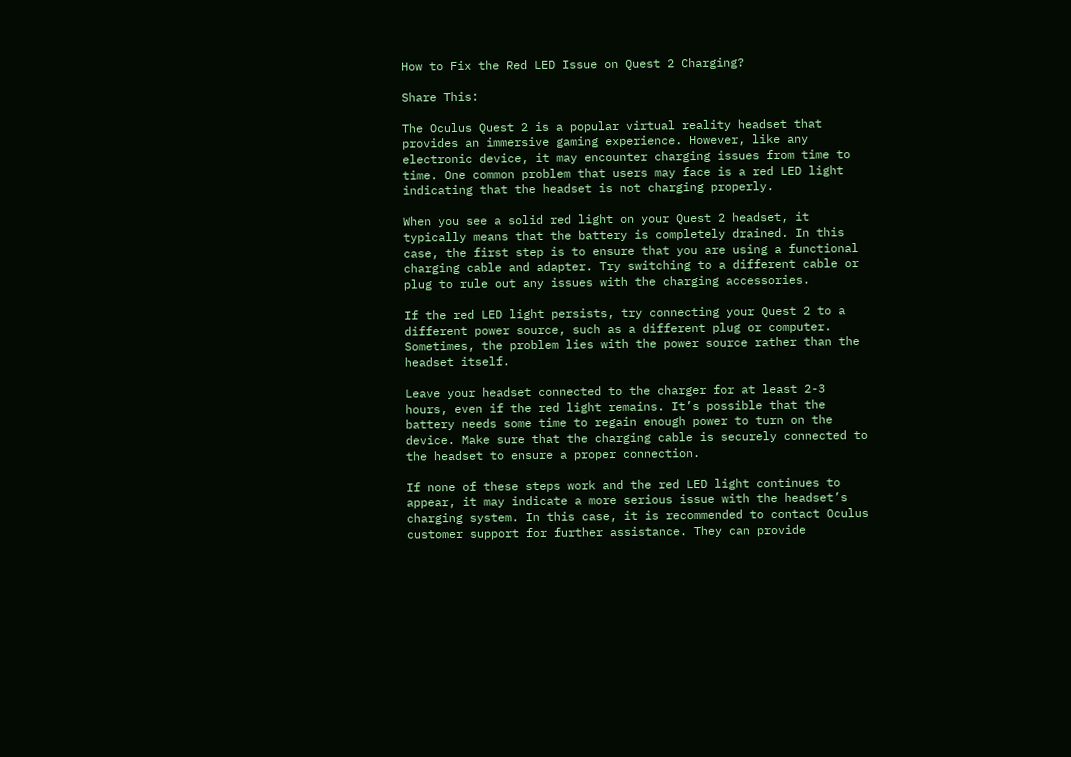How to Fix the Red LED Issue on Quest 2 Charging?

Share This:

The Oculus Quest 2 is a popular virtual reality headset that provides an immersive gaming experience. However, like any electronic device, it may encounter charging issues from time to time. One common problem that users may face is a red LED light indicating that the headset is not charging properly.

When you see a solid red light on your Quest 2 headset, it typically means that the battery is completely drained. In this case, the first step is to ensure that you are using a functional charging cable and adapter. Try switching to a different cable or plug to rule out any issues with the charging accessories.

If the red LED light persists, try connecting your Quest 2 to a different power source, such as a different plug or computer. Sometimes, the problem lies with the power source rather than the headset itself.

Leave your headset connected to the charger for at least 2-3 hours, even if the red light remains. It’s possible that the battery needs some time to regain enough power to turn on the device. Make sure that the charging cable is securely connected to the headset to ensure a proper connection.

If none of these steps work and the red LED light continues to appear, it may indicate a more serious issue with the headset’s charging system. In this case, it is recommended to contact Oculus customer support for further assistance. They can provide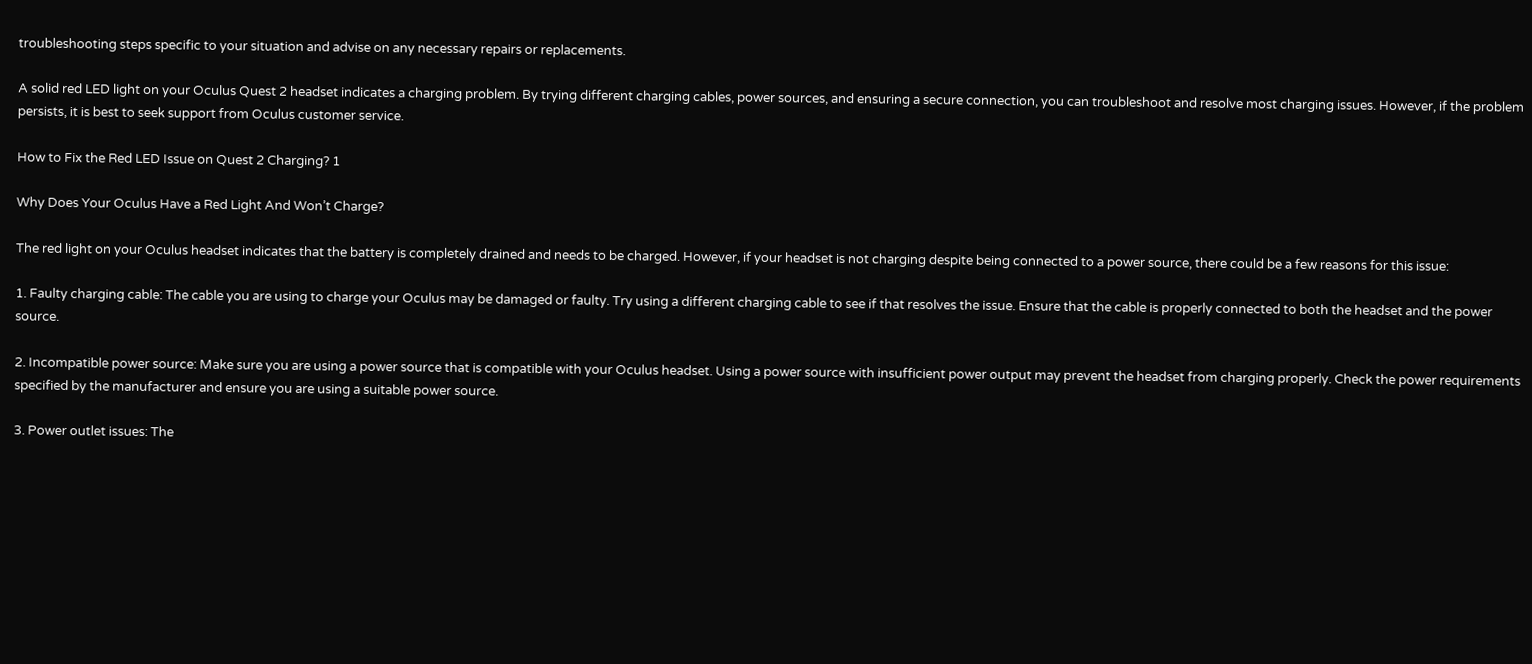troubleshooting steps specific to your situation and advise on any necessary repairs or replacements.

A solid red LED light on your Oculus Quest 2 headset indicates a charging problem. By trying different charging cables, power sources, and ensuring a secure connection, you can troubleshoot and resolve most charging issues. However, if the problem persists, it is best to seek support from Oculus customer service.

How to Fix the Red LED Issue on Quest 2 Charging? 1

Why Does Your Oculus Have a Red Light And Won’t Charge?

The red light on your Oculus headset indicates that the battery is completely drained and needs to be charged. However, if your headset is not charging despite being connected to a power source, there could be a few reasons for this issue:

1. Faulty charging cable: The cable you are using to charge your Oculus may be damaged or faulty. Try using a different charging cable to see if that resolves the issue. Ensure that the cable is properly connected to both the headset and the power source.

2. Incompatible power source: Make sure you are using a power source that is compatible with your Oculus headset. Using a power source with insufficient power output may prevent the headset from charging properly. Check the power requirements specified by the manufacturer and ensure you are using a suitable power source.

3. Power outlet issues: The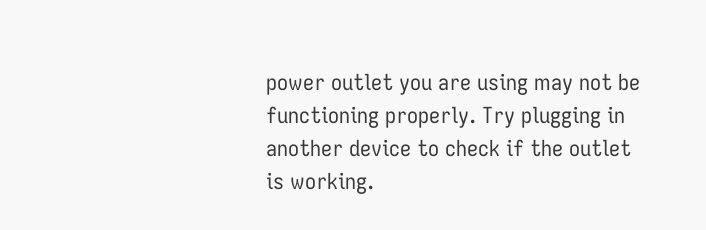power outlet you are using may not be functioning properly. Try plugging in another device to check if the outlet is working.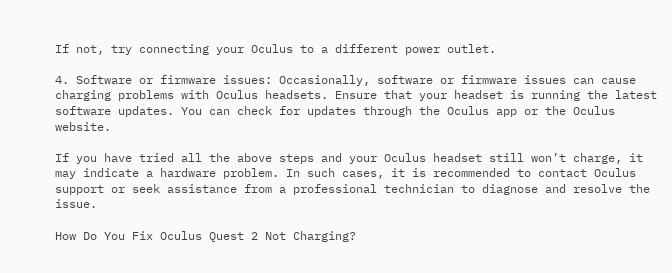If not, try connecting your Oculus to a different power outlet.

4. Software or firmware issues: Occasionally, software or firmware issues can cause charging problems with Oculus headsets. Ensure that your headset is running the latest software updates. You can check for updates through the Oculus app or the Oculus website.

If you have tried all the above steps and your Oculus headset still won’t charge, it may indicate a hardware problem. In such cases, it is recommended to contact Oculus support or seek assistance from a professional technician to diagnose and resolve the issue.

How Do You Fix Oculus Quest 2 Not Charging?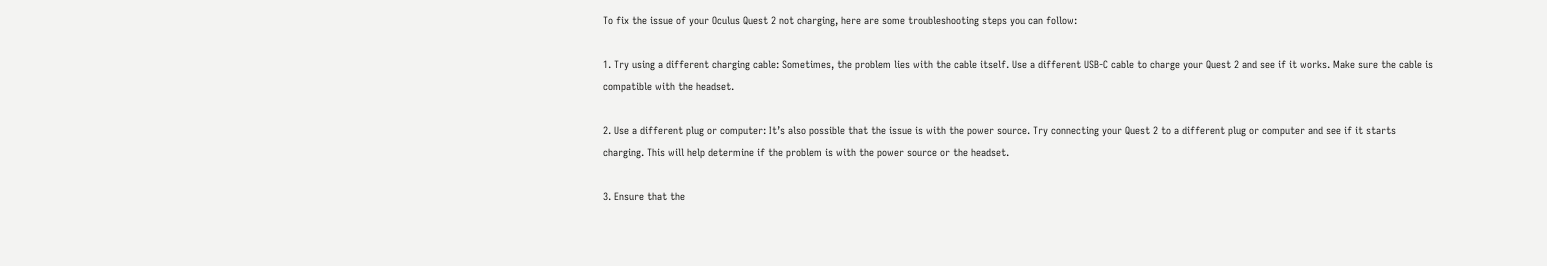To fix the issue of your Oculus Quest 2 not charging, here are some troubleshooting steps you can follow:

1. Try using a different charging cable: Sometimes, the problem lies with the cable itself. Use a different USB-C cable to charge your Quest 2 and see if it works. Make sure the cable is compatible with the headset.

2. Use a different plug or computer: It’s also possible that the issue is with the power source. Try connecting your Quest 2 to a different plug or computer and see if it starts charging. This will help determine if the problem is with the power source or the headset.

3. Ensure that the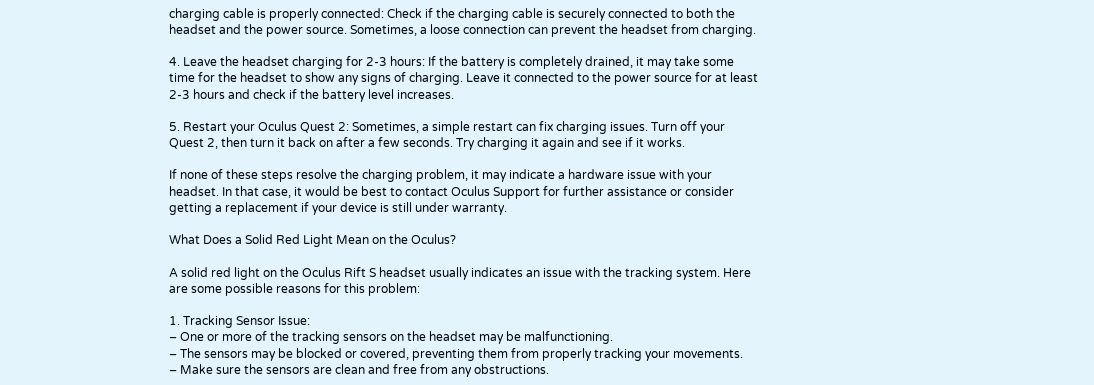charging cable is properly connected: Check if the charging cable is securely connected to both the headset and the power source. Sometimes, a loose connection can prevent the headset from charging.

4. Leave the headset charging for 2-3 hours: If the battery is completely drained, it may take some time for the headset to show any signs of charging. Leave it connected to the power source for at least 2-3 hours and check if the battery level increases.

5. Restart your Oculus Quest 2: Sometimes, a simple restart can fix charging issues. Turn off your Quest 2, then turn it back on after a few seconds. Try charging it again and see if it works.

If none of these steps resolve the charging problem, it may indicate a hardware issue with your headset. In that case, it would be best to contact Oculus Support for further assistance or consider getting a replacement if your device is still under warranty.

What Does a Solid Red Light Mean on the Oculus?

A solid red light on the Oculus Rift S headset usually indicates an issue with the tracking system. Here are some possible reasons for this problem:

1. Tracking Sensor Issue:
– One or more of the tracking sensors on the headset may be malfunctioning.
– The sensors may be blocked or covered, preventing them from properly tracking your movements.
– Make sure the sensors are clean and free from any obstructions.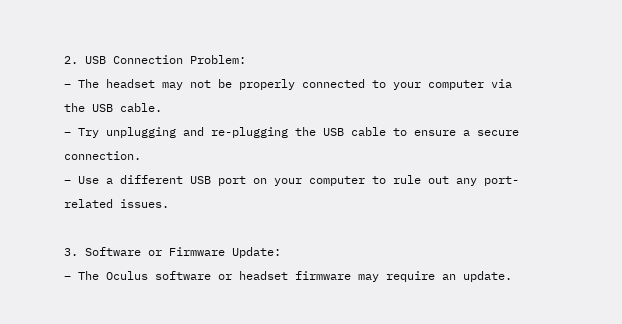2. USB Connection Problem:
– The headset may not be properly connected to your computer via the USB cable.
– Try unplugging and re-plugging the USB cable to ensure a secure connection.
– Use a different USB port on your computer to rule out any port-related issues.

3. Software or Firmware Update:
– The Oculus software or headset firmware may require an update.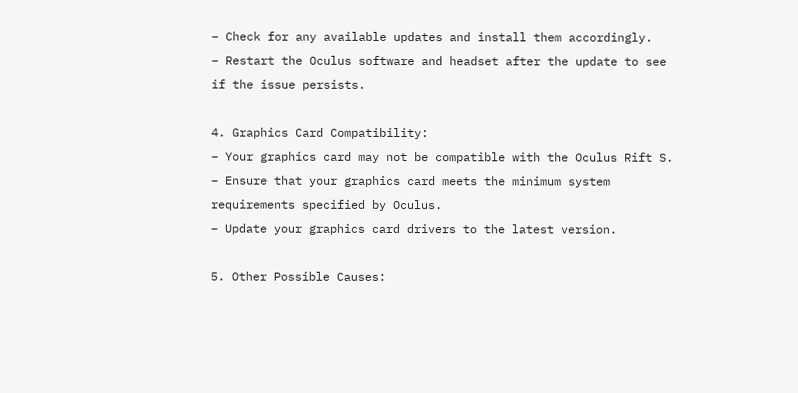– Check for any available updates and install them accordingly.
– Restart the Oculus software and headset after the update to see if the issue persists.

4. Graphics Card Compatibility:
– Your graphics card may not be compatible with the Oculus Rift S.
– Ensure that your graphics card meets the minimum system requirements specified by Oculus.
– Update your graphics card drivers to the latest version.

5. Other Possible Causes: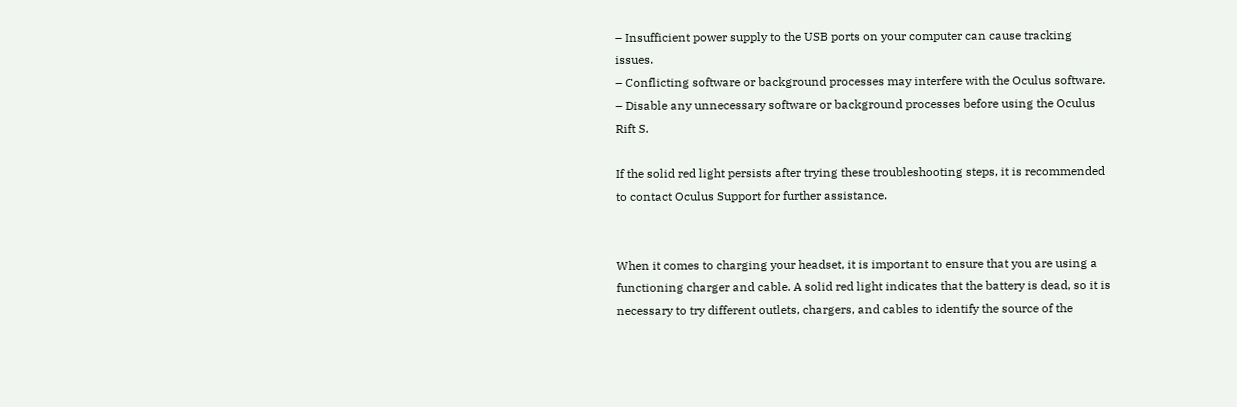– Insufficient power supply to the USB ports on your computer can cause tracking issues.
– Conflicting software or background processes may interfere with the Oculus software.
– Disable any unnecessary software or background processes before using the Oculus Rift S.

If the solid red light persists after trying these troubleshooting steps, it is recommended to contact Oculus Support for further assistance.


When it comes to charging your headset, it is important to ensure that you are using a functioning charger and cable. A solid red light indicates that the battery is dead, so it is necessary to try different outlets, chargers, and cables to identify the source of the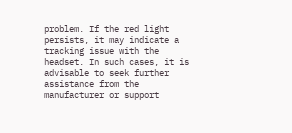problem. If the red light persists, it may indicate a tracking issue with the headset. In such cases, it is advisable to seek further assistance from the manufacturer or support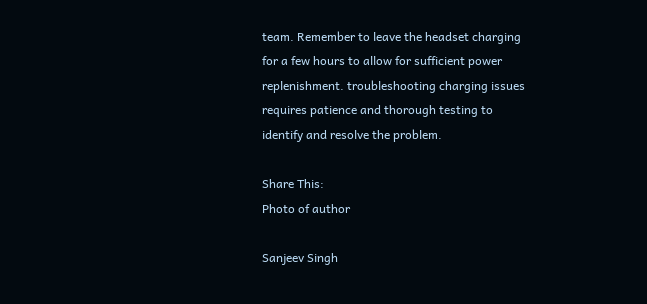team. Remember to leave the headset charging for a few hours to allow for sufficient power replenishment. troubleshooting charging issues requires patience and thorough testing to identify and resolve the problem.

Share This:
Photo of author

Sanjeev Singh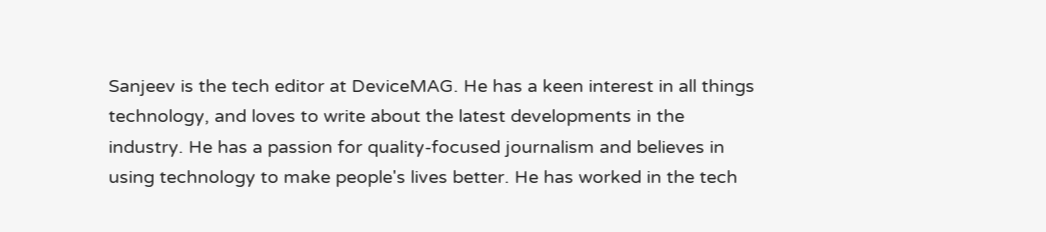Sanjeev is the tech editor at DeviceMAG. He has a keen interest in all things technology, and loves to write about the latest developments in the industry. He has a passion for quality-focused journalism and believes in using technology to make people's lives better. He has worked in the tech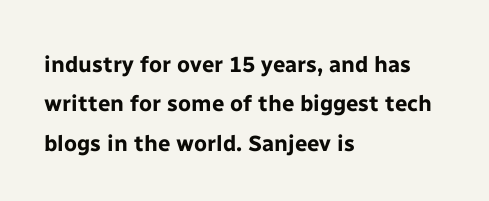industry for over 15 years, and has written for some of the biggest tech blogs in the world. Sanjeev is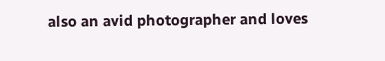also an avid photographer and loves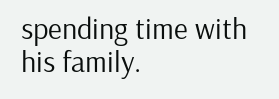spending time with his family.